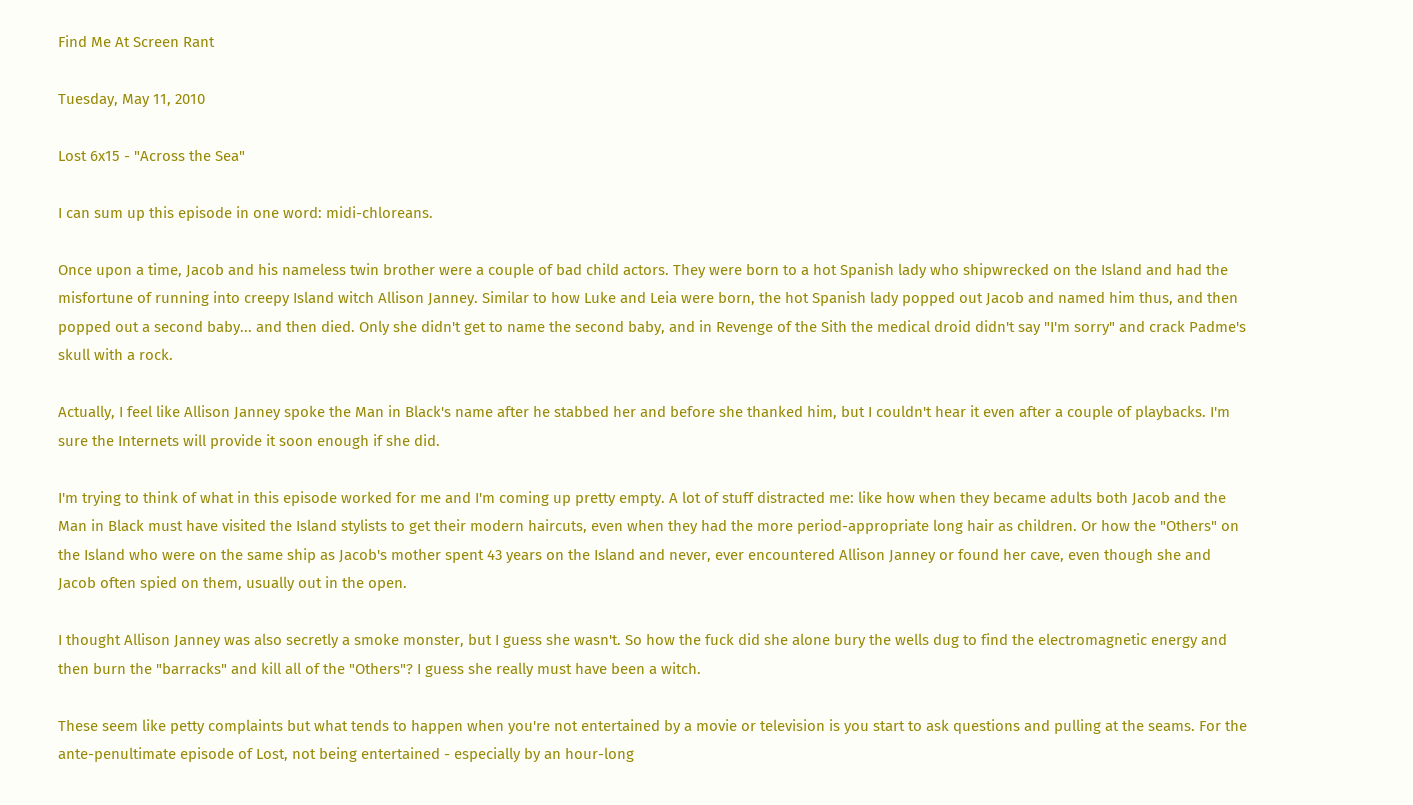Find Me At Screen Rant

Tuesday, May 11, 2010

Lost 6x15 - "Across the Sea"

I can sum up this episode in one word: midi-chloreans.

Once upon a time, Jacob and his nameless twin brother were a couple of bad child actors. They were born to a hot Spanish lady who shipwrecked on the Island and had the misfortune of running into creepy Island witch Allison Janney. Similar to how Luke and Leia were born, the hot Spanish lady popped out Jacob and named him thus, and then popped out a second baby... and then died. Only she didn't get to name the second baby, and in Revenge of the Sith the medical droid didn't say "I'm sorry" and crack Padme's skull with a rock.

Actually, I feel like Allison Janney spoke the Man in Black's name after he stabbed her and before she thanked him, but I couldn't hear it even after a couple of playbacks. I'm sure the Internets will provide it soon enough if she did.

I'm trying to think of what in this episode worked for me and I'm coming up pretty empty. A lot of stuff distracted me: like how when they became adults both Jacob and the Man in Black must have visited the Island stylists to get their modern haircuts, even when they had the more period-appropriate long hair as children. Or how the "Others" on the Island who were on the same ship as Jacob's mother spent 43 years on the Island and never, ever encountered Allison Janney or found her cave, even though she and Jacob often spied on them, usually out in the open.

I thought Allison Janney was also secretly a smoke monster, but I guess she wasn't. So how the fuck did she alone bury the wells dug to find the electromagnetic energy and then burn the "barracks" and kill all of the "Others"? I guess she really must have been a witch.

These seem like petty complaints but what tends to happen when you're not entertained by a movie or television is you start to ask questions and pulling at the seams. For the ante-penultimate episode of Lost, not being entertained - especially by an hour-long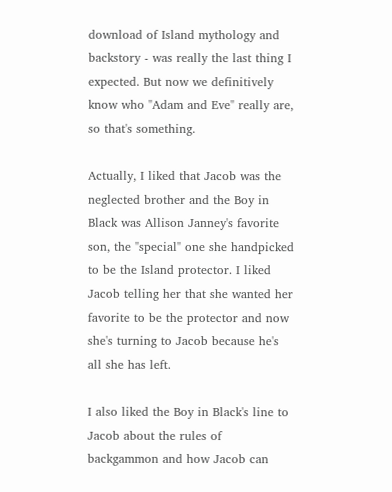download of Island mythology and backstory - was really the last thing I expected. But now we definitively know who "Adam and Eve" really are, so that's something.

Actually, I liked that Jacob was the neglected brother and the Boy in Black was Allison Janney's favorite son, the "special" one she handpicked to be the Island protector. I liked Jacob telling her that she wanted her favorite to be the protector and now she's turning to Jacob because he's all she has left.

I also liked the Boy in Black's line to Jacob about the rules of backgammon and how Jacob can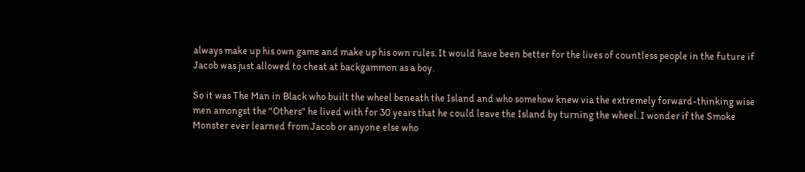always make up his own game and make up his own rules. It would have been better for the lives of countless people in the future if Jacob was just allowed to cheat at backgammon as a boy.

So it was The Man in Black who built the wheel beneath the Island and who somehow knew via the extremely forward-thinking wise men amongst the "Others" he lived with for 30 years that he could leave the Island by turning the wheel. I wonder if the Smoke Monster ever learned from Jacob or anyone else who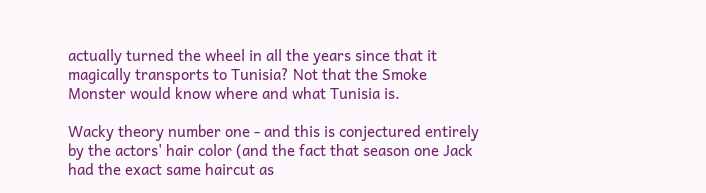actually turned the wheel in all the years since that it magically transports to Tunisia? Not that the Smoke Monster would know where and what Tunisia is.

Wacky theory number one - and this is conjectured entirely by the actors' hair color (and the fact that season one Jack had the exact same haircut as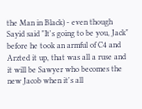the Man in Black) - even though Sayid said "It's going to be you, Jack" before he took an armful of C4 and Arzted it up, that was all a ruse and it will be Sawyer who becomes the new Jacob when it's all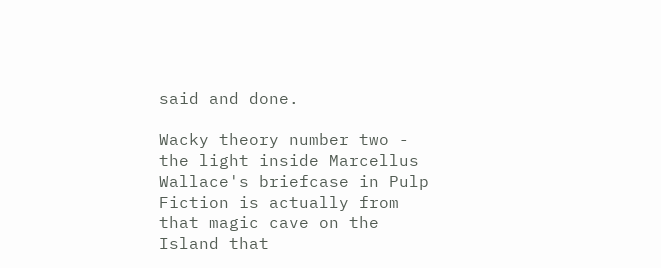said and done.

Wacky theory number two - the light inside Marcellus Wallace's briefcase in Pulp Fiction is actually from that magic cave on the Island that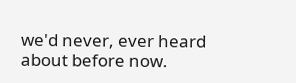we'd never, ever heard about before now.